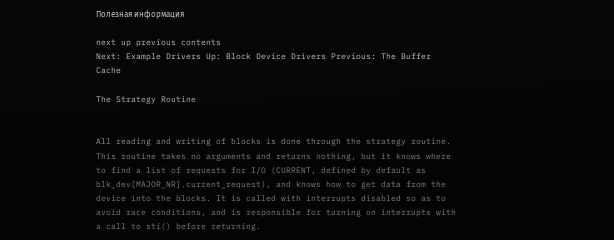Полезная информация

next up previous contents
Next: Example Drivers Up: Block Device Drivers Previous: The Buffer Cache

The Strategy Routine


All reading and writing of blocks is done through the strategy routine. This routine takes no arguments and returns nothing, but it knows where to find a list of requests for I/O (CURRENT, defined by default as blk_dev[MAJOR_NR].current_request), and knows how to get data from the device into the blocks. It is called with interrupts disabled so as to avoid race conditions, and is responsible for turning on interrupts with a call to sti() before returning.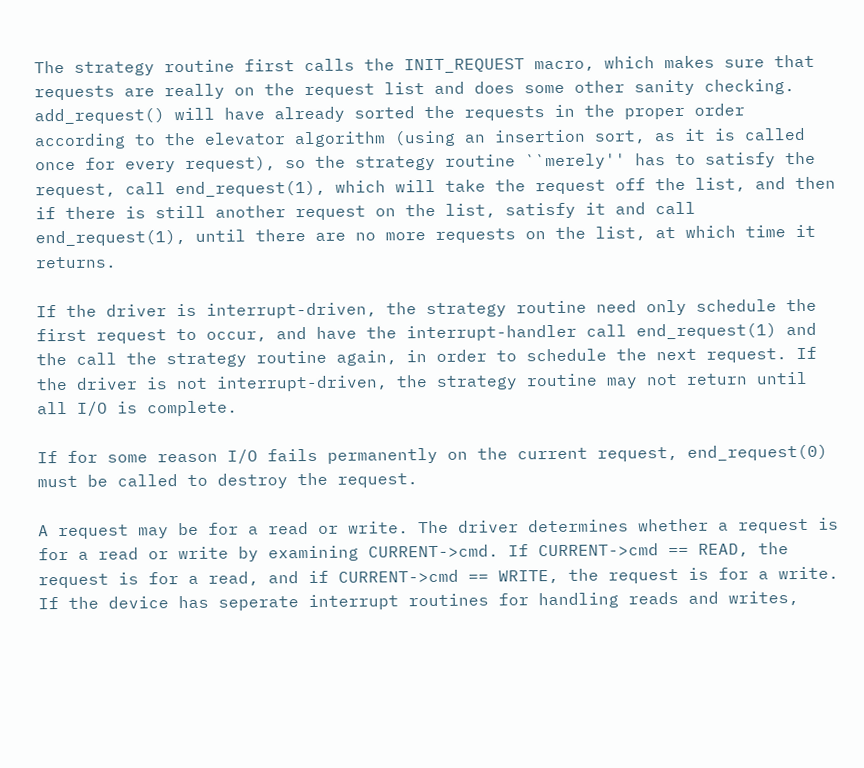The strategy routine first calls the INIT_REQUEST macro, which makes sure that requests are really on the request list and does some other sanity checking. add_request() will have already sorted the requests in the proper order according to the elevator algorithm (using an insertion sort, as it is called once for every request), so the strategy routine ``merely'' has to satisfy the request, call end_request(1), which will take the request off the list, and then if there is still another request on the list, satisfy it and call end_request(1), until there are no more requests on the list, at which time it returns.

If the driver is interrupt-driven, the strategy routine need only schedule the first request to occur, and have the interrupt-handler call end_request(1) and the call the strategy routine again, in order to schedule the next request. If the driver is not interrupt-driven, the strategy routine may not return until all I/O is complete.

If for some reason I/O fails permanently on the current request, end_request(0) must be called to destroy the request.

A request may be for a read or write. The driver determines whether a request is for a read or write by examining CURRENT->cmd. If CURRENT->cmd == READ, the request is for a read, and if CURRENT->cmd == WRITE, the request is for a write. If the device has seperate interrupt routines for handling reads and writes,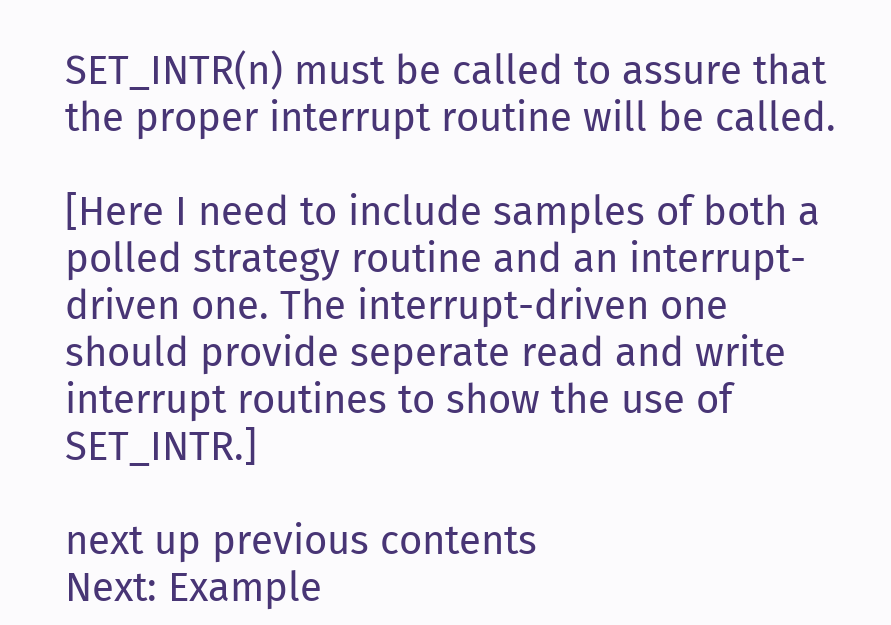SET_INTR(n) must be called to assure that the proper interrupt routine will be called.

[Here I need to include samples of both a polled strategy routine and an interrupt-driven one. The interrupt-driven one should provide seperate read and write interrupt routines to show the use of SET_INTR.]

next up previous contents
Next: Example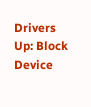Drivers Up: Block Device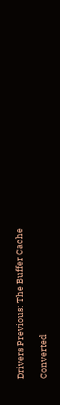Drivers Previous: The Buffer Cache

Converted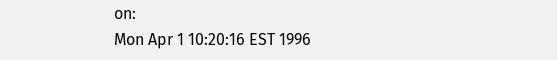on:
Mon Apr 1 10:20:16 EST 1996